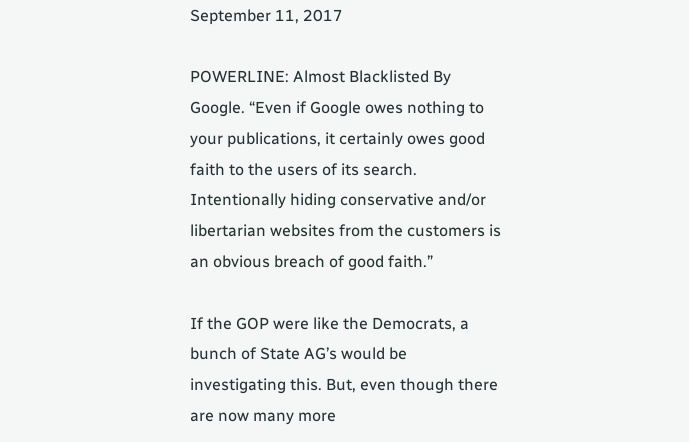September 11, 2017

POWERLINE: Almost Blacklisted By Google. “Even if Google owes nothing to your publications, it certainly owes good faith to the users of its search. Intentionally hiding conservative and/or libertarian websites from the customers is an obvious breach of good faith.”

If the GOP were like the Democrats, a bunch of State AG’s would be investigating this. But, even though there are now many more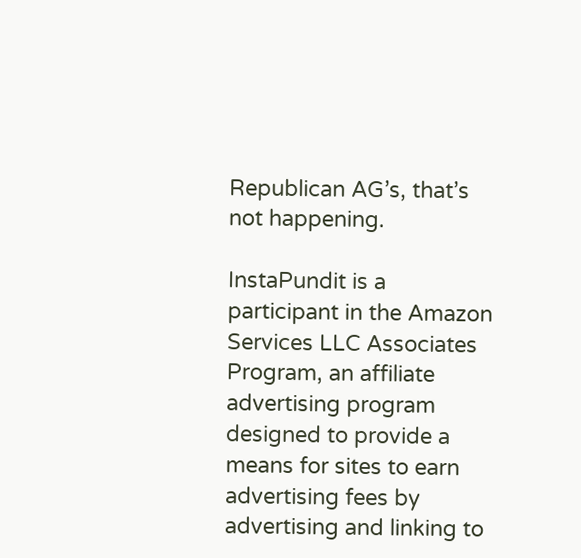Republican AG’s, that’s not happening.

InstaPundit is a participant in the Amazon Services LLC Associates Program, an affiliate advertising program designed to provide a means for sites to earn advertising fees by advertising and linking to